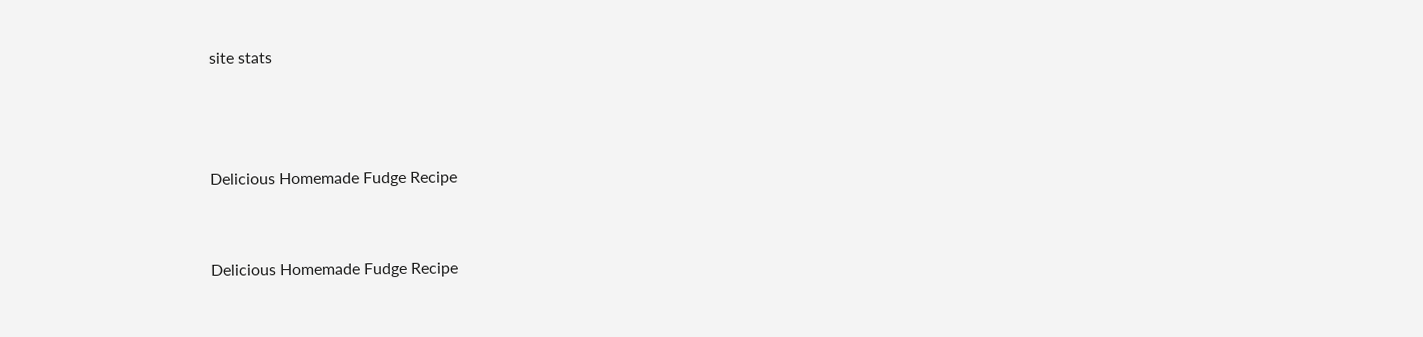site stats



Delicious Homemade Fudge Recipe


Delicious Homemade Fudge Recipe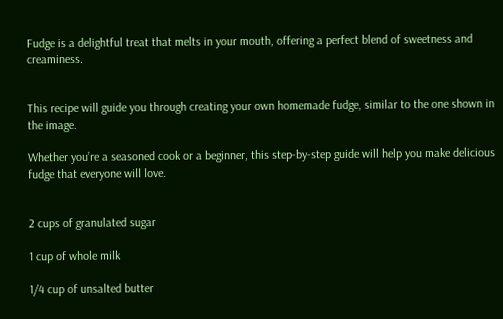Fudge is a delightful treat that melts in your mouth, offering a perfect blend of sweetness and creaminess.


This recipe will guide you through creating your own homemade fudge, similar to the one shown in the image.

Whether you’re a seasoned cook or a beginner, this step-by-step guide will help you make delicious fudge that everyone will love.


2 cups of granulated sugar

1 cup of whole milk

1/4 cup of unsalted butter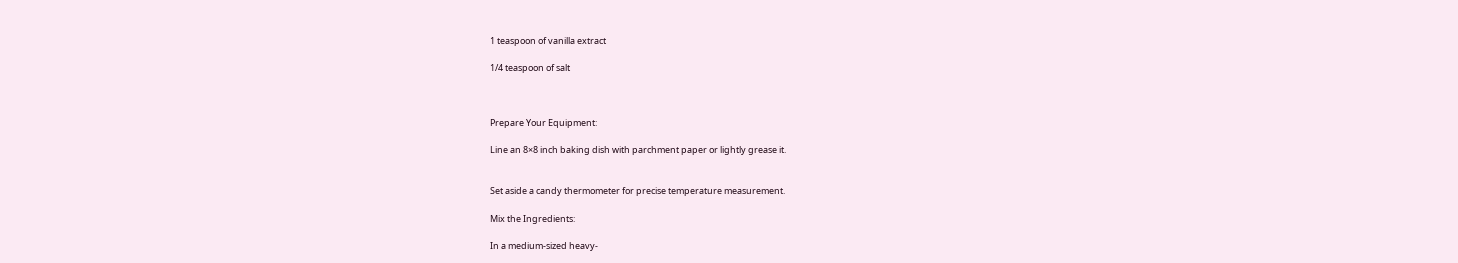1 teaspoon of vanilla extract

1/4 teaspoon of salt



Prepare Your Equipment:

Line an 8×8 inch baking dish with parchment paper or lightly grease it.


Set aside a candy thermometer for precise temperature measurement.

Mix the Ingredients:

In a medium-sized heavy-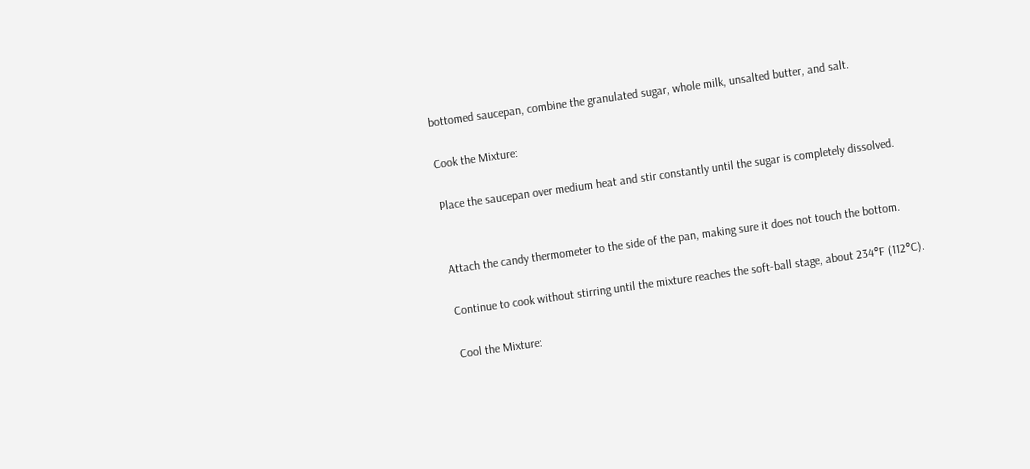bottomed saucepan, combine the granulated sugar, whole milk, unsalted butter, and salt.

Cook the Mixture:

Place the saucepan over medium heat and stir constantly until the sugar is completely dissolved.


Attach the candy thermometer to the side of the pan, making sure it does not touch the bottom.

Continue to cook without stirring until the mixture reaches the soft-ball stage, about 234°F (112°C).

Cool the Mixture: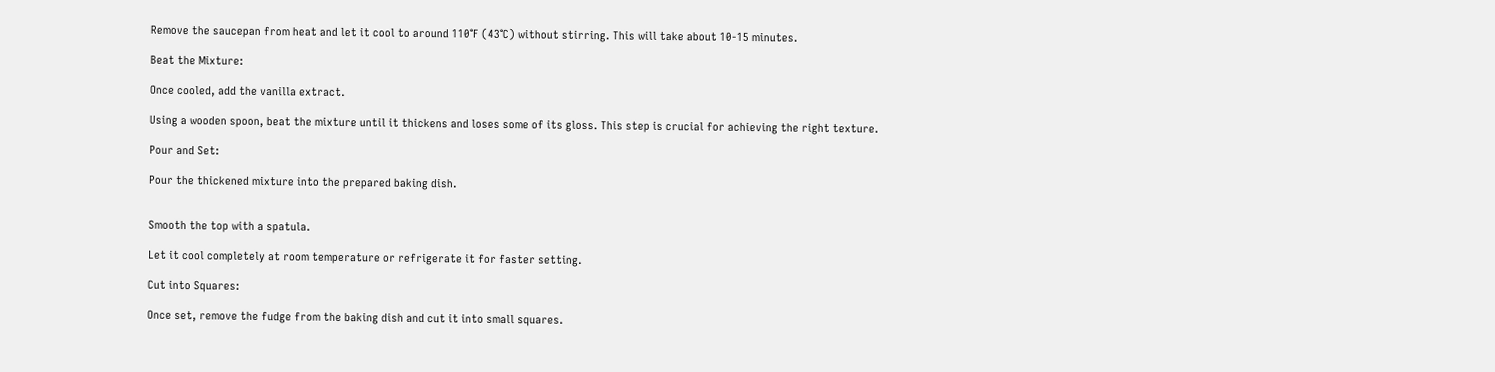Remove the saucepan from heat and let it cool to around 110°F (43°C) without stirring. This will take about 10-15 minutes.

Beat the Mixture:

Once cooled, add the vanilla extract.

Using a wooden spoon, beat the mixture until it thickens and loses some of its gloss. This step is crucial for achieving the right texture.

Pour and Set:

Pour the thickened mixture into the prepared baking dish.


Smooth the top with a spatula.

Let it cool completely at room temperature or refrigerate it for faster setting.

Cut into Squares:

Once set, remove the fudge from the baking dish and cut it into small squares.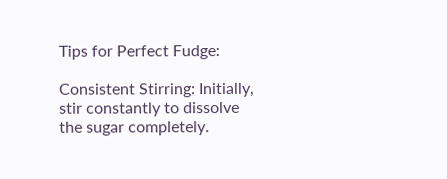Tips for Perfect Fudge:

Consistent Stirring: Initially, stir constantly to dissolve the sugar completely.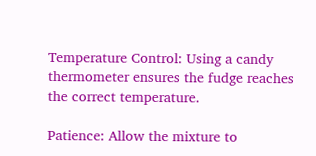Temperature Control: Using a candy thermometer ensures the fudge reaches the correct temperature.

Patience: Allow the mixture to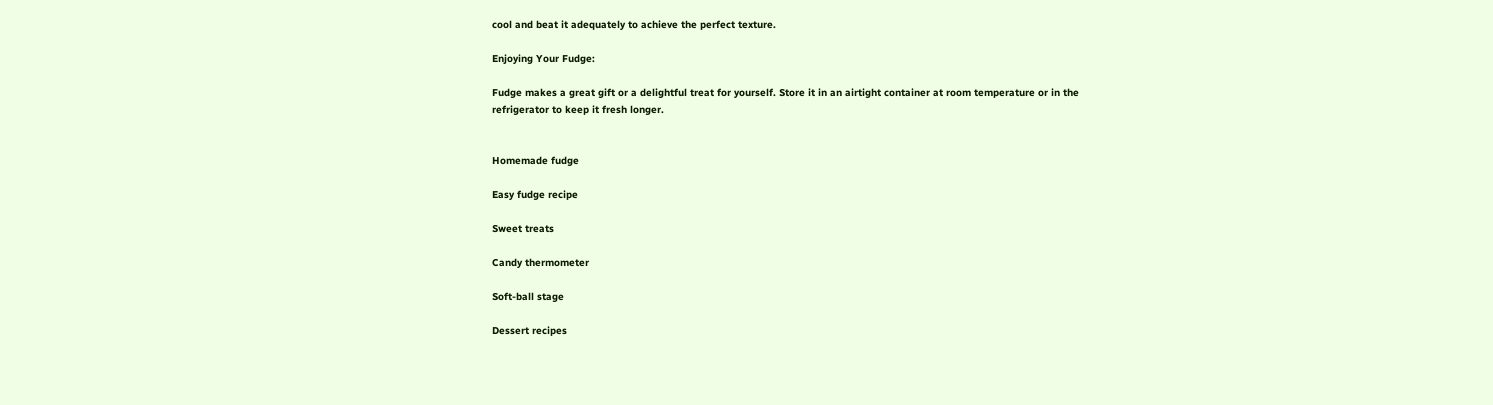cool and beat it adequately to achieve the perfect texture.

Enjoying Your Fudge:

Fudge makes a great gift or a delightful treat for yourself. Store it in an airtight container at room temperature or in the refrigerator to keep it fresh longer.


Homemade fudge

Easy fudge recipe

Sweet treats

Candy thermometer

Soft-ball stage

Dessert recipes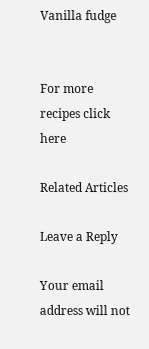Vanilla fudge


For more recipes click here

Related Articles

Leave a Reply

Your email address will not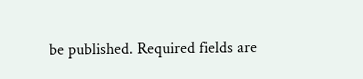be published. Required fields are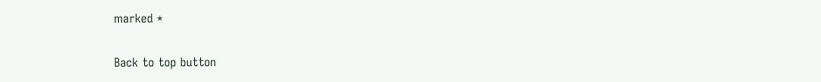marked *

Back to top button